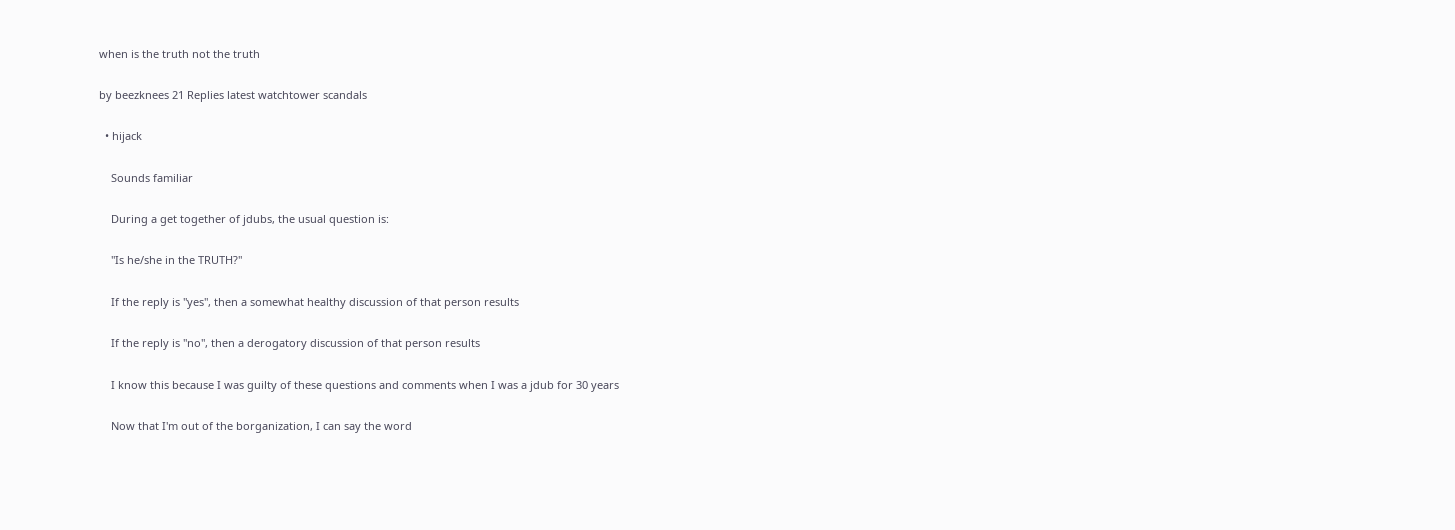when is the truth not the truth

by beezknees 21 Replies latest watchtower scandals

  • hijack

    Sounds familiar

    During a get together of jdubs, the usual question is:

    "Is he/she in the TRUTH?"

    If the reply is "yes", then a somewhat healthy discussion of that person results

    If the reply is "no", then a derogatory discussion of that person results

    I know this because I was guilty of these questions and comments when I was a jdub for 30 years

    Now that I'm out of the borganization, I can say the word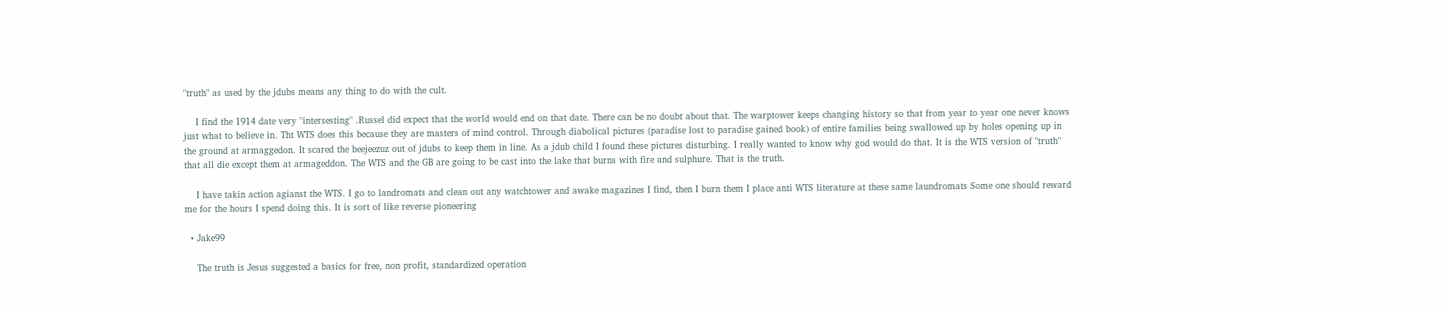"truth" as used by the jdubs means any thing to do with the cult.

    I find the 1914 date very "intersesting" .Russel did expect that the world would end on that date. There can be no doubt about that. The warptower keeps changing history so that from year to year one never knows just what to believe in. Tht WTS does this because they are masters of mind control. Through diabolical pictures (paradise lost to paradise gained book) of entire families being swallowed up by holes opening up in the ground at armaggedon. It scared the beejeezuz out of jdubs to keep them in line. As a jdub child I found these pictures disturbing. I really wanted to know why god would do that. It is the WTS version of "truth" that all die except them at armageddon. The WTS and the GB are going to be cast into the lake that burns with fire and sulphure. That is the truth.

    I have takin action agianst the WTS. I go to landromats and clean out any watchtower and awake magazines I find, then I burn them I place anti WTS literature at these same laundromats Some one should reward me for the hours I spend doing this. It is sort of like reverse pioneering

  • Jake99

    The truth is Jesus suggested a basics for free, non profit, standardized operation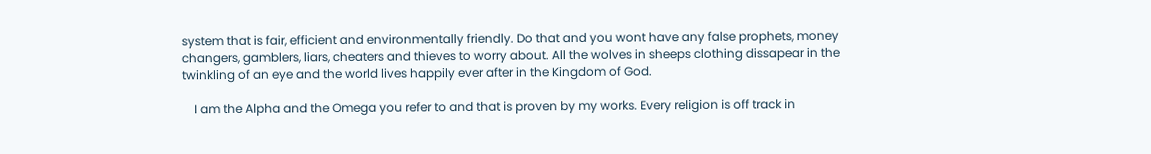system that is fair, efficient and environmentally friendly. Do that and you wont have any false prophets, money changers, gamblers, liars, cheaters and thieves to worry about. All the wolves in sheeps clothing dissapear in the twinkling of an eye and the world lives happily ever after in the Kingdom of God.

    I am the Alpha and the Omega you refer to and that is proven by my works. Every religion is off track in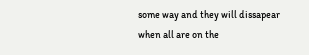some way and they will dissapear when all are on the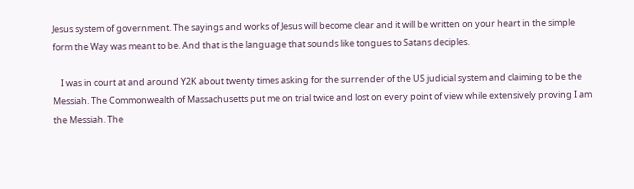Jesus system of government. The sayings and works of Jesus will become clear and it will be written on your heart in the simple form the Way was meant to be. And that is the language that sounds like tongues to Satans deciples.

    I was in court at and around Y2K about twenty times asking for the surrender of the US judicial system and claiming to be the Messiah. The Commonwealth of Massachusetts put me on trial twice and lost on every point of view while extensively proving I am the Messiah. The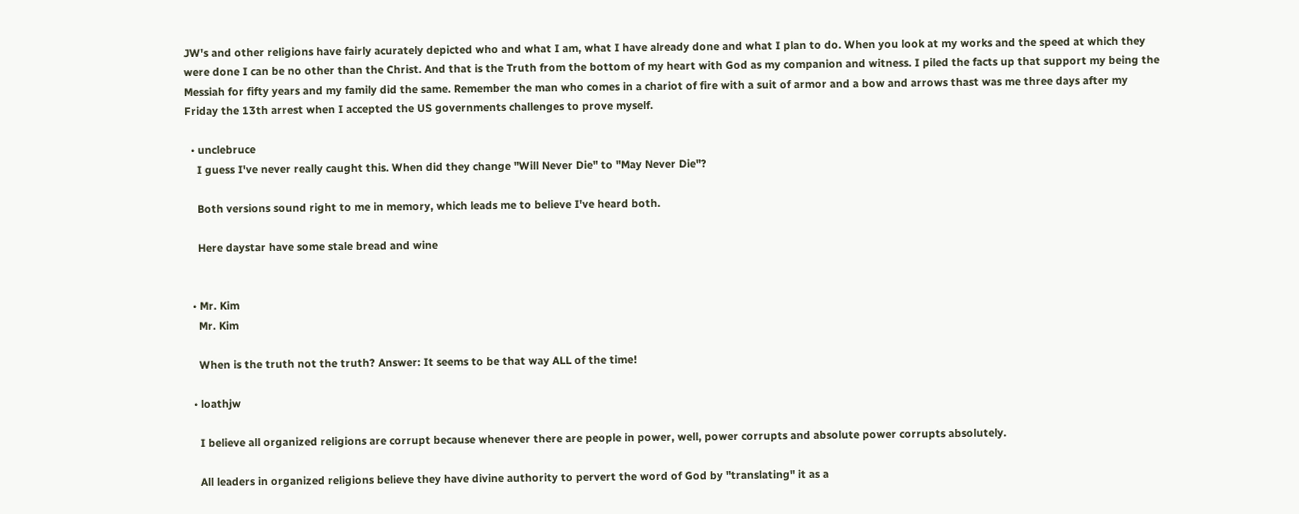JW's and other religions have fairly acurately depicted who and what I am, what I have already done and what I plan to do. When you look at my works and the speed at which they were done I can be no other than the Christ. And that is the Truth from the bottom of my heart with God as my companion and witness. I piled the facts up that support my being the Messiah for fifty years and my family did the same. Remember the man who comes in a chariot of fire with a suit of armor and a bow and arrows thast was me three days after my Friday the 13th arrest when I accepted the US governments challenges to prove myself.

  • unclebruce
    I guess I've never really caught this. When did they change "Will Never Die" to "May Never Die"?

    Both versions sound right to me in memory, which leads me to believe I've heard both.

    Here daystar have some stale bread and wine


  • Mr. Kim
    Mr. Kim

    When is the truth not the truth? Answer: It seems to be that way ALL of the time!

  • loathjw

    I believe all organized religions are corrupt because whenever there are people in power, well, power corrupts and absolute power corrupts absolutely.

    All leaders in organized religions believe they have divine authority to pervert the word of God by "translating" it as a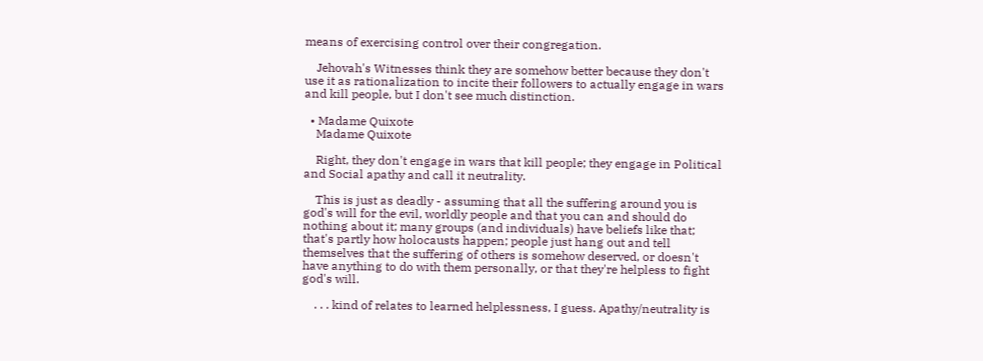means of exercising control over their congregation.

    Jehovah's Witnesses think they are somehow better because they don't use it as rationalization to incite their followers to actually engage in wars and kill people, but I don't see much distinction.

  • Madame Quixote
    Madame Quixote

    Right, they don't engage in wars that kill people; they engage in Political and Social apathy and call it neutrality.

    This is just as deadly - assuming that all the suffering around you is god's will for the evil, worldly people and that you can and should do nothing about it; many groups (and individuals) have beliefs like that; that's partly how holocausts happen; people just hang out and tell themselves that the suffering of others is somehow deserved, or doesn't have anything to do with them personally, or that they're helpless to fight god's will.

    . . . kind of relates to learned helplessness, I guess. Apathy/neutrality is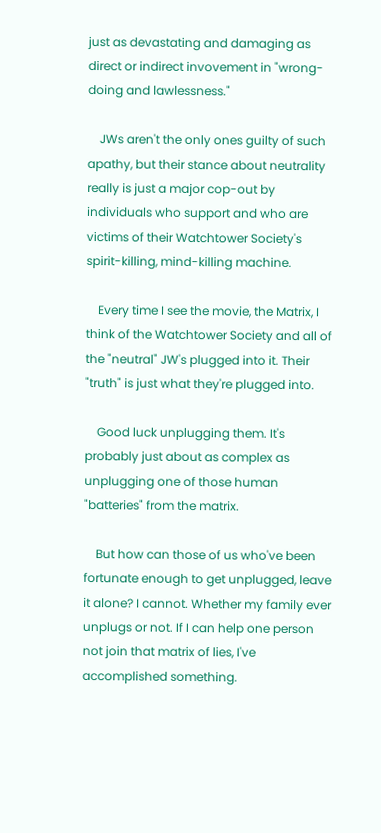just as devastating and damaging as direct or indirect invovement in "wrong-doing and lawlessness."

    JWs aren't the only ones guilty of such apathy, but their stance about neutrality really is just a major cop-out by individuals who support and who are victims of their Watchtower Society's spirit-killing, mind-killing machine.

    Every time I see the movie, the Matrix, I think of the Watchtower Society and all of the "neutral" JW's plugged into it. Their "truth" is just what they're plugged into.

    Good luck unplugging them. It's probably just about as complex as unplugging one of those human "batteries" from the matrix.

    But how can those of us who've been fortunate enough to get unplugged, leave it alone? I cannot. Whether my family ever unplugs or not. If I can help one person not join that matrix of lies, I've accomplished something.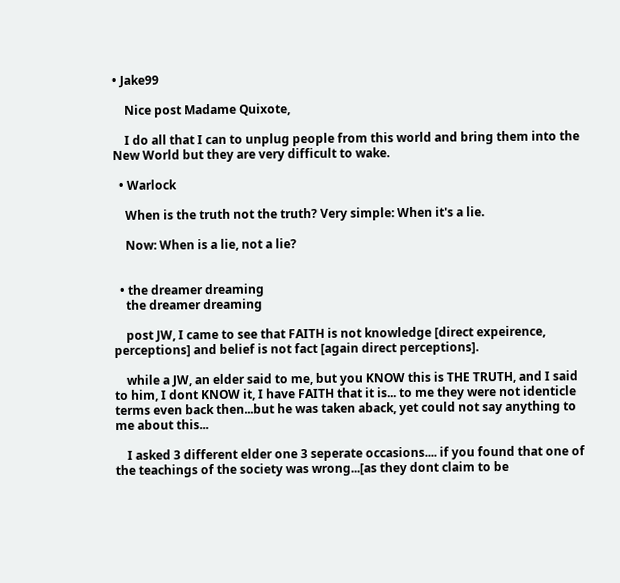• Jake99

    Nice post Madame Quixote,

    I do all that I can to unplug people from this world and bring them into the New World but they are very difficult to wake.

  • Warlock

    When is the truth not the truth? Very simple: When it's a lie.

    Now: When is a lie, not a lie?


  • the dreamer dreaming
    the dreamer dreaming

    post JW, I came to see that FAITH is not knowledge [direct expeirence, perceptions] and belief is not fact [again direct perceptions].

    while a JW, an elder said to me, but you KNOW this is THE TRUTH, and I said to him, I dont KNOW it, I have FAITH that it is... to me they were not identicle terms even back then...but he was taken aback, yet could not say anything to me about this...

    I asked 3 different elder one 3 seperate occasions.... if you found that one of the teachings of the society was wrong...[as they dont claim to be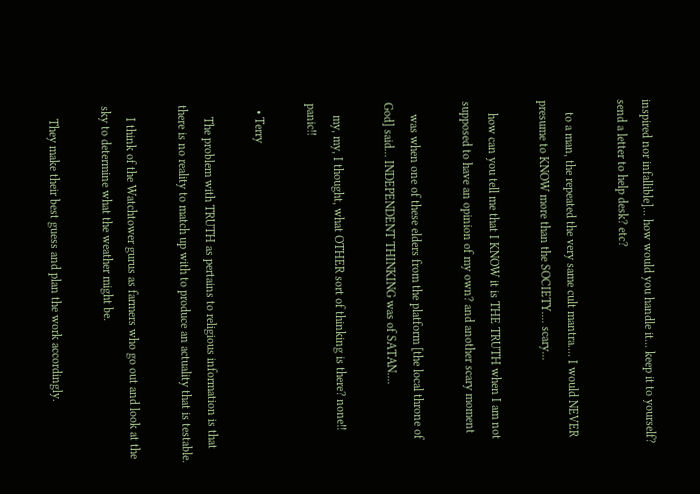inspired nor infallible]... how would you handle it... keep it to yourself? send a letter to help desk? etc?

    to a man, the repeated the very same cult mantra.... I would NEVER presume to KNOW more than the SOCIETY.... scary...

    how can you tell me that I KNOW it is THE TRUTH when I am not supposed to have an opinion of my own? and another scary moment

    was when one of these elders from the platform [the local throne of God] said... INDEPENDENT THINKING was of SATAN....

    my, my, I thought, what OTHER sort of thinking is there? none!! panic!!

  • Terry

    The problem with TRUTH as pertains to religious information is that there is no reality to match up with to produce an actuality that is testable.

    I think of the Watchtower gurus as farmers who go out and look at the sky to determine what the weather might be.

    They make their best guess and plan the work accordingly.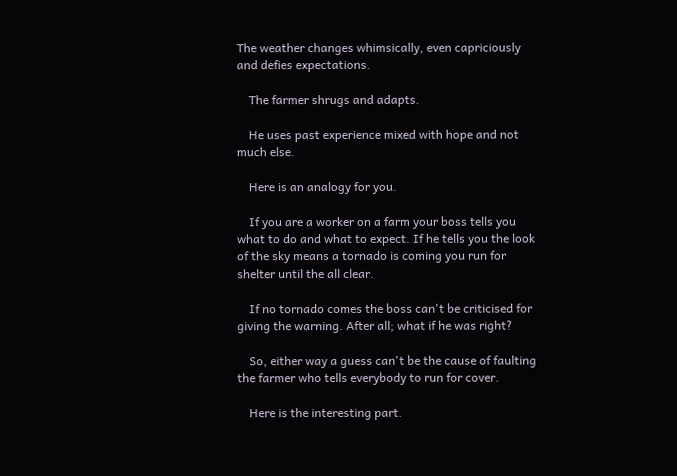The weather changes whimsically, even capriciously and defies expectations.

    The farmer shrugs and adapts.

    He uses past experience mixed with hope and not much else.

    Here is an analogy for you.

    If you are a worker on a farm your boss tells you what to do and what to expect. If he tells you the look of the sky means a tornado is coming you run for shelter until the all clear.

    If no tornado comes the boss can't be criticised for giving the warning. After all; what if he was right?

    So, either way a guess can't be the cause of faulting the farmer who tells everybody to run for cover.

    Here is the interesting part.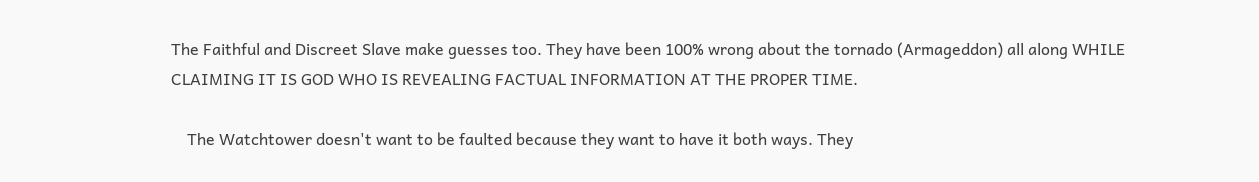The Faithful and Discreet Slave make guesses too. They have been 100% wrong about the tornado (Armageddon) all along WHILE CLAIMING IT IS GOD WHO IS REVEALING FACTUAL INFORMATION AT THE PROPER TIME.

    The Watchtower doesn't want to be faulted because they want to have it both ways. They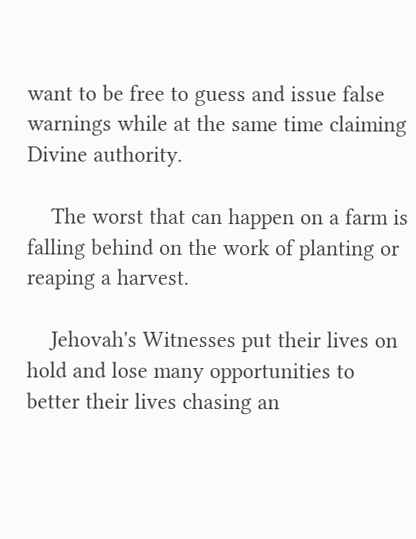want to be free to guess and issue false warnings while at the same time claiming Divine authority.

    The worst that can happen on a farm is falling behind on the work of planting or reaping a harvest.

    Jehovah's Witnesses put their lives on hold and lose many opportunities to better their lives chasing an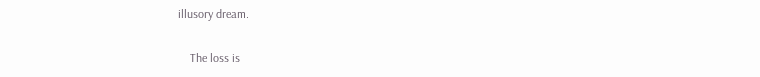illusory dream.

    The loss is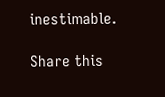inestimable.

Share this